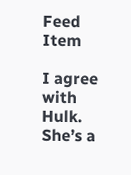Feed Item

I agree with Hulk.    She’s a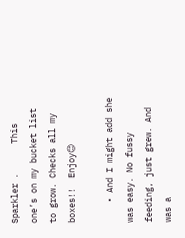Sparkler .      This one’s on my bucket list to grow. Checks all my boxes!!  Enjoy😊

    • And I might add she was easy. No fussy feeding, just grew. And was a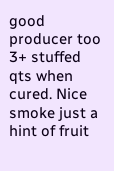good producer too  3+ stuffed qts when cured. Nice smoke just a hint of fruit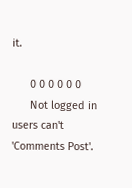it.

      0 0 0 0 0 0
      Not logged in users can't 'Comments Post'.